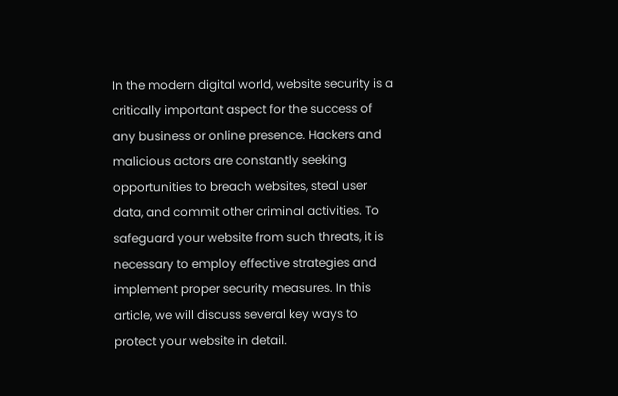In the modern digital world, website security is a critically important aspect for the success of any business or online presence. Hackers and malicious actors are constantly seeking opportunities to breach websites, steal user data, and commit other criminal activities. To safeguard your website from such threats, it is necessary to employ effective strategies and implement proper security measures. In this article, we will discuss several key ways to protect your website in detail.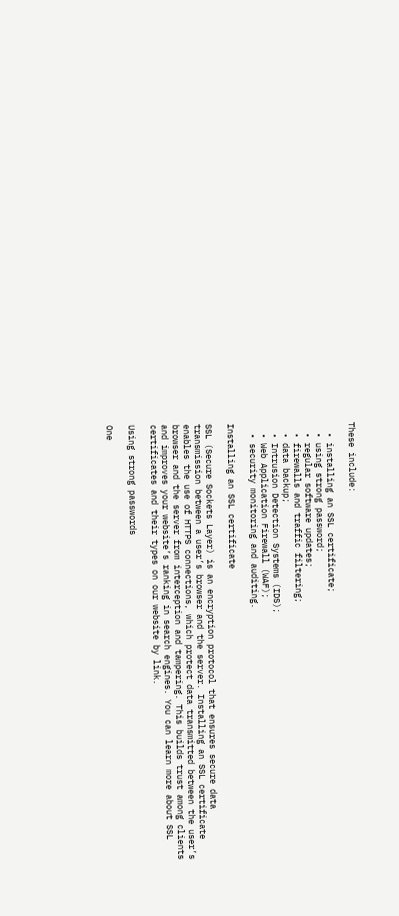These include:

  • installing an SSL certificate;
  • using strong password;
  • regular software updates;
  • firewalls and traffic filtering;
  • data backup;
  • Intrusion Detection Systems (IDS);
  • Web Application Firewall (WAF);
  • security monitoring and auditing.

Installing an SSL certificate

SSL (Secure Sockets Layer) is an encryption protocol that ensures secure data transmission between a user’s browser and the server. Installing an SSL certificate enables the use of HTTPS connections, which protect data transmitted between the user’s browser and the server from interception and tampering. This builds trust among clients and improves your website’s ranking in search engines. You can learn more about SSL certificates and their types on our website by link.

Using strong passwords

One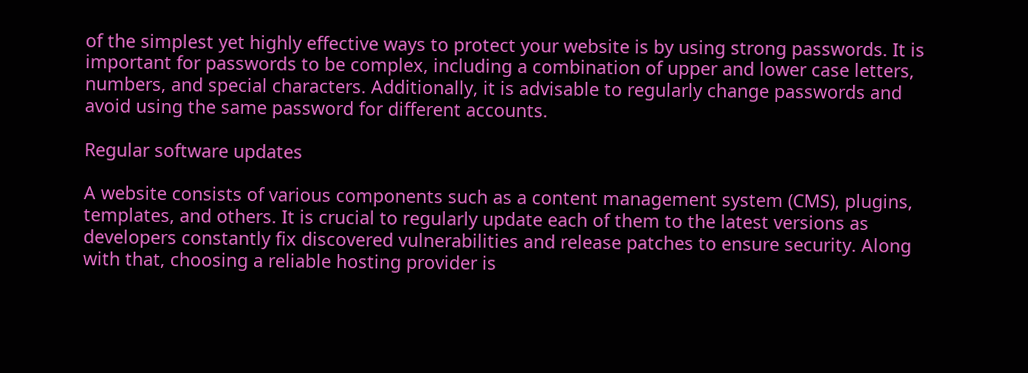of the simplest yet highly effective ways to protect your website is by using strong passwords. It is important for passwords to be complex, including a combination of upper and lower case letters, numbers, and special characters. Additionally, it is advisable to regularly change passwords and avoid using the same password for different accounts.

Regular software updates

A website consists of various components such as a content management system (CMS), plugins, templates, and others. It is crucial to regularly update each of them to the latest versions as developers constantly fix discovered vulnerabilities and release patches to ensure security. Along with that, choosing a reliable hosting provider is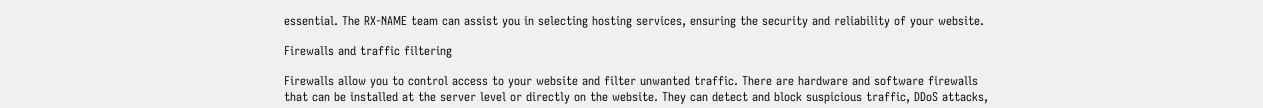essential. The RX-NAME team can assist you in selecting hosting services, ensuring the security and reliability of your website.

Firewalls and traffic filtering

Firewalls allow you to control access to your website and filter unwanted traffic. There are hardware and software firewalls that can be installed at the server level or directly on the website. They can detect and block suspicious traffic, DDoS attacks,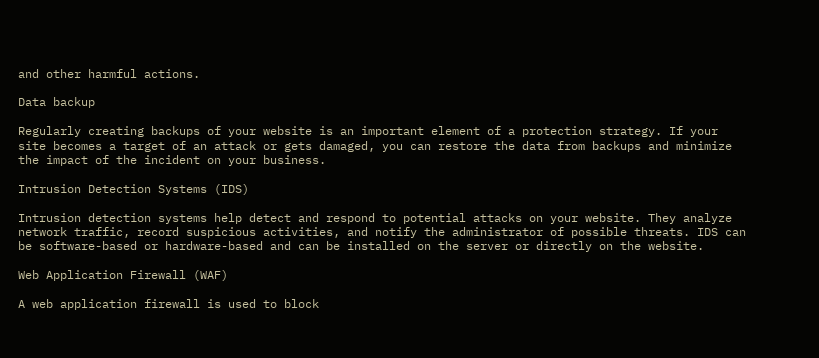and other harmful actions.

Data backup

Regularly creating backups of your website is an important element of a protection strategy. If your site becomes a target of an attack or gets damaged, you can restore the data from backups and minimize the impact of the incident on your business.

Intrusion Detection Systems (IDS)

Intrusion detection systems help detect and respond to potential attacks on your website. They analyze network traffic, record suspicious activities, and notify the administrator of possible threats. IDS can be software-based or hardware-based and can be installed on the server or directly on the website.

Web Application Firewall (WAF)

A web application firewall is used to block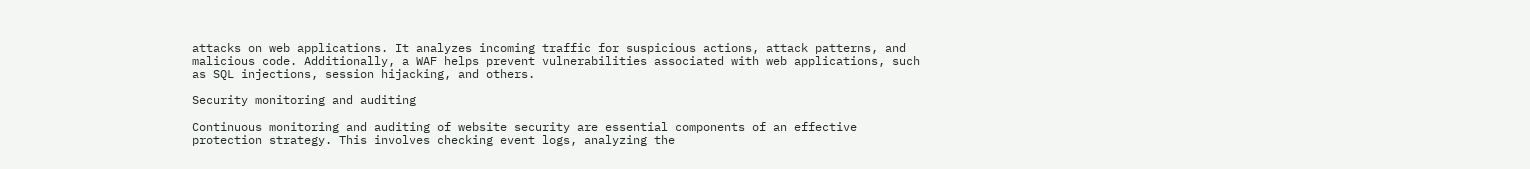attacks on web applications. It analyzes incoming traffic for suspicious actions, attack patterns, and malicious code. Additionally, a WAF helps prevent vulnerabilities associated with web applications, such as SQL injections, session hijacking, and others.

Security monitoring and auditing

Continuous monitoring and auditing of website security are essential components of an effective protection strategy. This involves checking event logs, analyzing the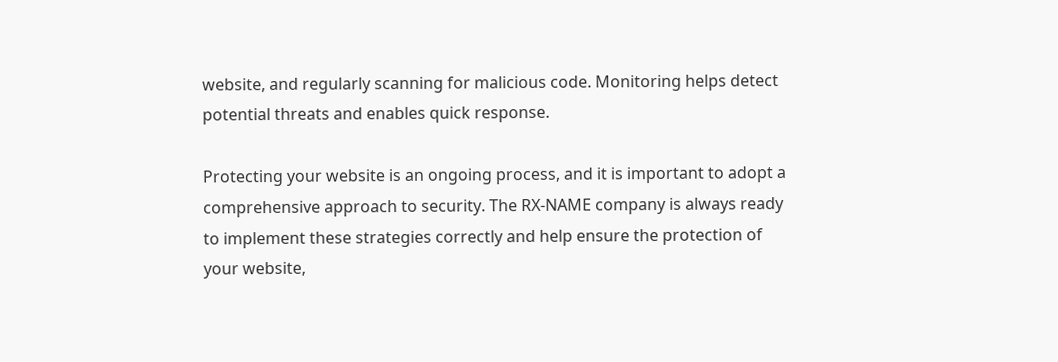website, and regularly scanning for malicious code. Monitoring helps detect potential threats and enables quick response.

Protecting your website is an ongoing process, and it is important to adopt a comprehensive approach to security. The RX-NAME company is always ready to implement these strategies correctly and help ensure the protection of your website,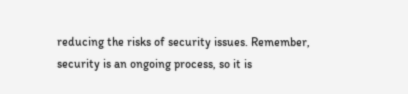reducing the risks of security issues. Remember, security is an ongoing process, so it is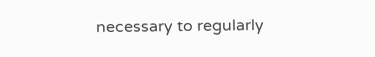necessary to regularly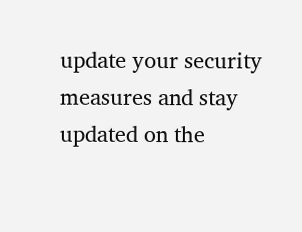update your security measures and stay updated on the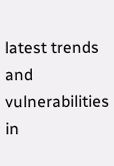latest trends and vulnerabilities in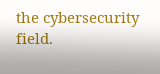the cybersecurity field.